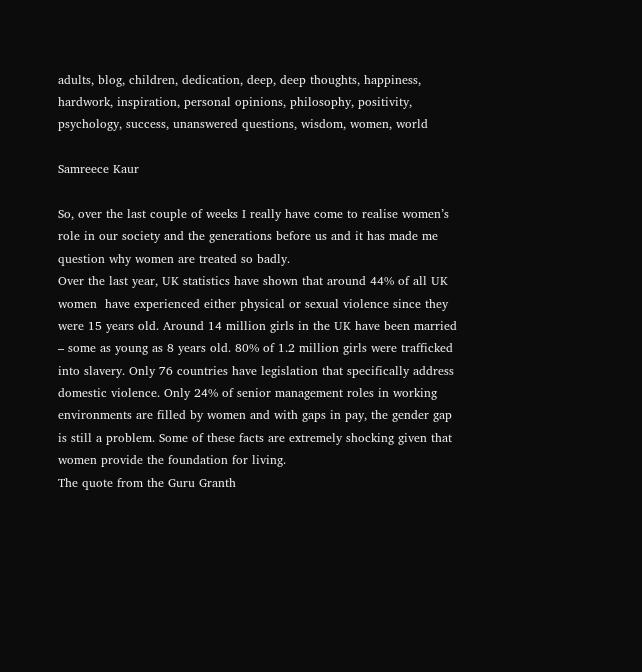adults, blog, children, dedication, deep, deep thoughts, happiness, hardwork, inspiration, personal opinions, philosophy, positivity, psychology, success, unanswered questions, wisdom, women, world

Samreece Kaur

So, over the last couple of weeks I really have come to realise women’s role in our society and the generations before us and it has made me question why women are treated so badly.
Over the last year, UK statistics have shown that around 44% of all UK women  have experienced either physical or sexual violence since they were 15 years old. Around 14 million girls in the UK have been married – some as young as 8 years old. 80% of 1.2 million girls were trafficked into slavery. Only 76 countries have legislation that specifically address domestic violence. Only 24% of senior management roles in working environments are filled by women and with gaps in pay, the gender gap is still a problem. Some of these facts are extremely shocking given that women provide the foundation for living.
The quote from the Guru Granth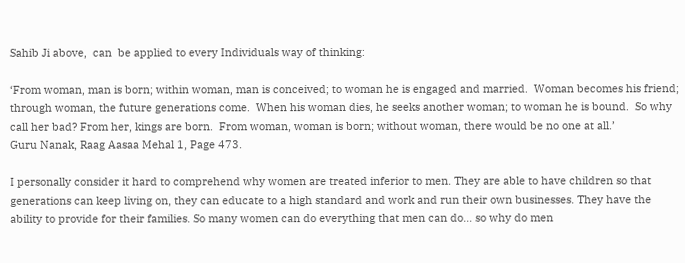Sahib Ji above,  can  be applied to every Individuals way of thinking:

‘From woman, man is born; within woman, man is conceived; to woman he is engaged and married.  Woman becomes his friend; through woman, the future generations come.  When his woman dies, he seeks another woman; to woman he is bound.  So why call her bad? From her, kings are born.  From woman, woman is born; without woman, there would be no one at all.’
Guru Nanak, Raag Aasaa Mehal 1, Page 473.

I personally consider it hard to comprehend why women are treated inferior to men. They are able to have children so that generations can keep living on, they can educate to a high standard and work and run their own businesses. They have the ability to provide for their families. So many women can do everything that men can do… so why do men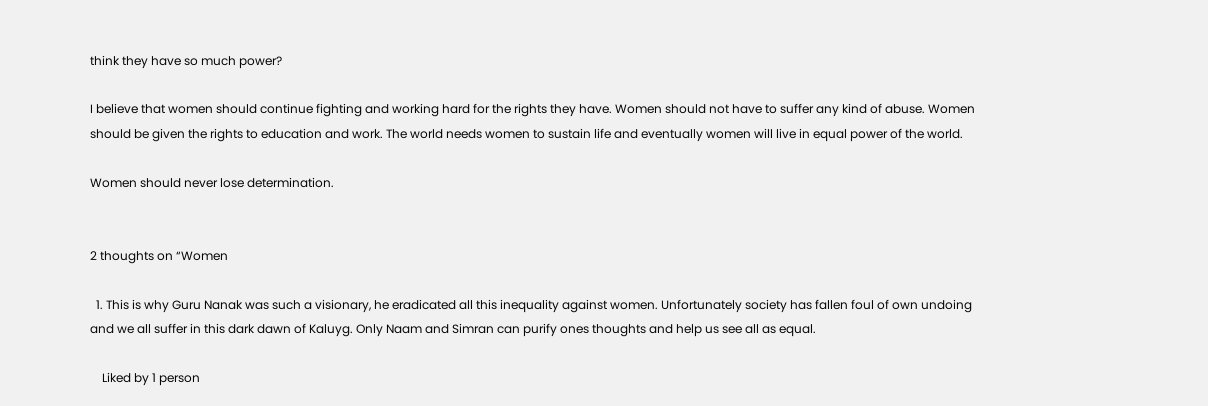think they have so much power?

I believe that women should continue fighting and working hard for the rights they have. Women should not have to suffer any kind of abuse. Women should be given the rights to education and work. The world needs women to sustain life and eventually women will live in equal power of the world.

Women should never lose determination.


2 thoughts on “Women

  1. This is why Guru Nanak was such a visionary, he eradicated all this inequality against women. Unfortunately society has fallen foul of own undoing and we all suffer in this dark dawn of Kaluyg. Only Naam and Simran can purify ones thoughts and help us see all as equal.

    Liked by 1 person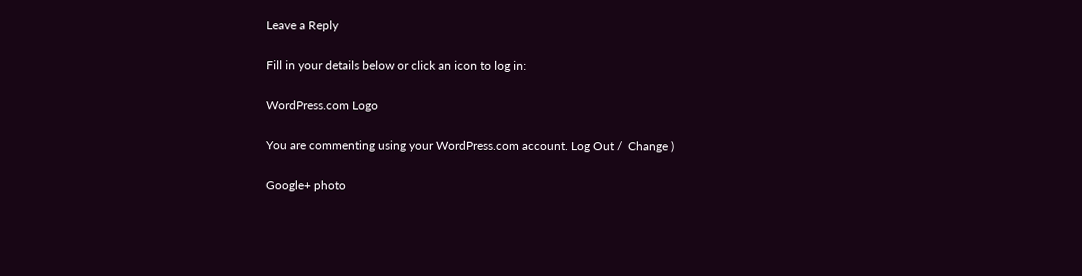Leave a Reply

Fill in your details below or click an icon to log in:

WordPress.com Logo

You are commenting using your WordPress.com account. Log Out /  Change )

Google+ photo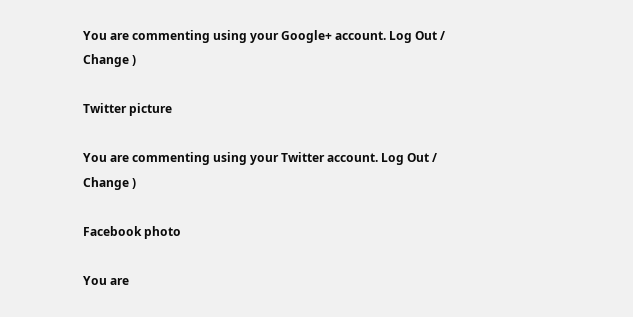You are commenting using your Google+ account. Log Out /  Change )

Twitter picture

You are commenting using your Twitter account. Log Out /  Change )

Facebook photo

You are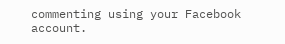commenting using your Facebook account.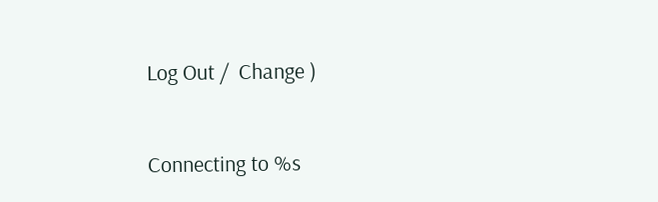Log Out /  Change )


Connecting to %s